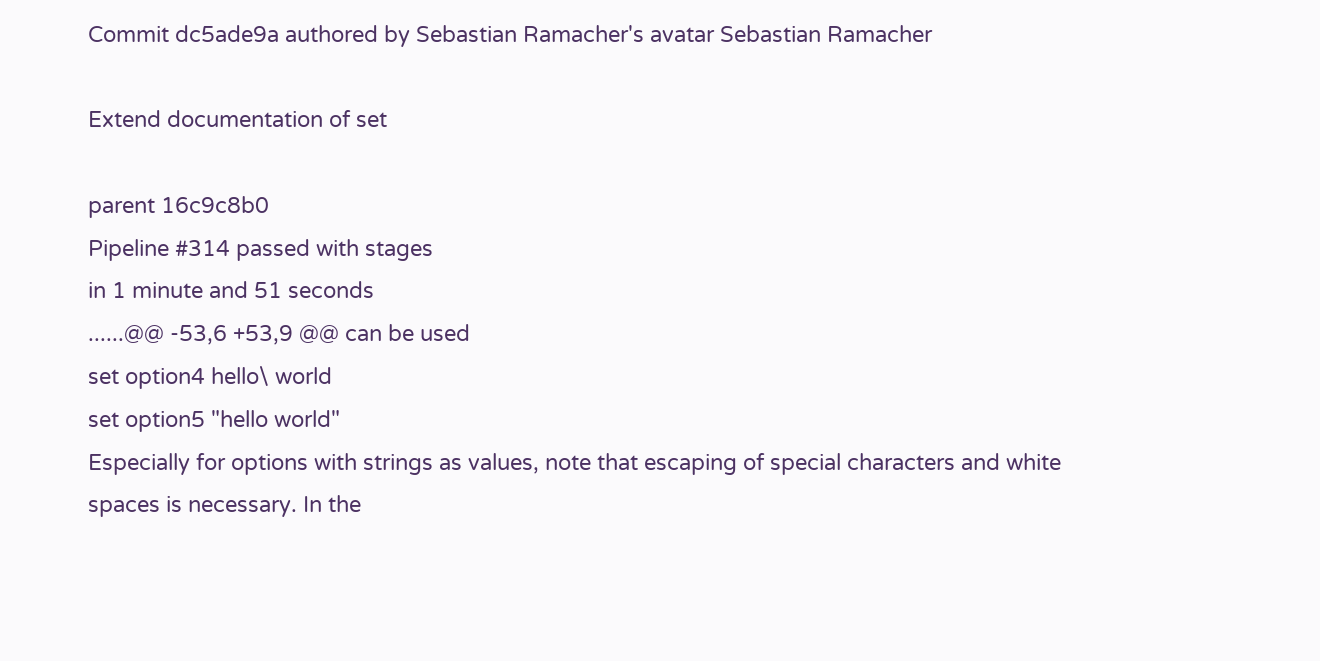Commit dc5ade9a authored by Sebastian Ramacher's avatar Sebastian Ramacher

Extend documentation of set

parent 16c9c8b0
Pipeline #314 passed with stages
in 1 minute and 51 seconds
......@@ -53,6 +53,9 @@ can be used
set option4 hello\ world
set option5 "hello world"
Especially for options with strings as values, note that escaping of special characters and white
spaces is necessary. In the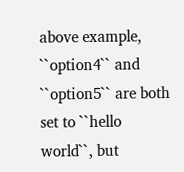above example, ``option4`` and ``option5`` are both set to ``hello
world``, but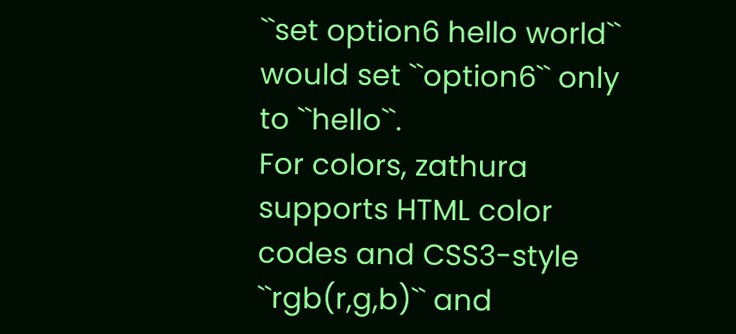``set option6 hello world`` would set ``option6`` only to ``hello``.
For colors, zathura supports HTML color codes and CSS3-style ``rgb(r,g,b)`` and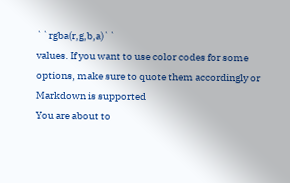``rgba(r,g,b,a)``
values. If you want to use color codes for some options, make sure to quote them accordingly or
Markdown is supported
You are about to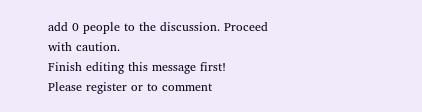add 0 people to the discussion. Proceed with caution.
Finish editing this message first!
Please register or to comment